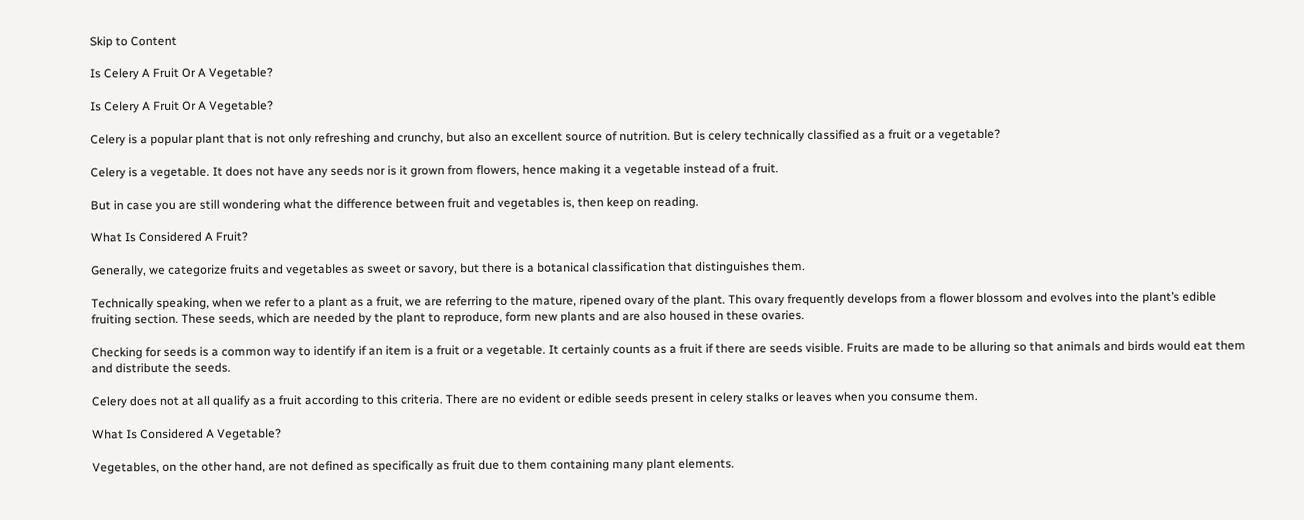Skip to Content

Is Celery A Fruit Or A Vegetable?

Is Celery A Fruit Or A Vegetable?

Celery is a popular plant that is not only refreshing and crunchy, but also an excellent source of nutrition. But is celery technically classified as a fruit or a vegetable?

Celery is a vegetable. It does not have any seeds nor is it grown from flowers, hence making it a vegetable instead of a fruit.

But in case you are still wondering what the difference between fruit and vegetables is, then keep on reading.

What Is Considered A Fruit?

Generally, we categorize fruits and vegetables as sweet or savory, but there is a botanical classification that distinguishes them.

Technically speaking, when we refer to a plant as a fruit, we are referring to the mature, ripened ovary of the plant. This ovary frequently develops from a flower blossom and evolves into the plant’s edible fruiting section. These seeds, which are needed by the plant to reproduce, form new plants and are also housed in these ovaries.

Checking for seeds is a common way to identify if an item is a fruit or a vegetable. It certainly counts as a fruit if there are seeds visible. Fruits are made to be alluring so that animals and birds would eat them and distribute the seeds.

Celery does not at all qualify as a fruit according to this criteria. There are no evident or edible seeds present in celery stalks or leaves when you consume them.

What Is Considered A Vegetable?

Vegetables, on the other hand, are not defined as specifically as fruit due to them containing many plant elements.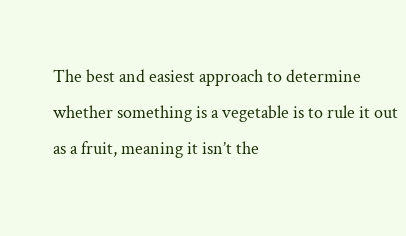The best and easiest approach to determine whether something is a vegetable is to rule it out as a fruit, meaning it isn’t the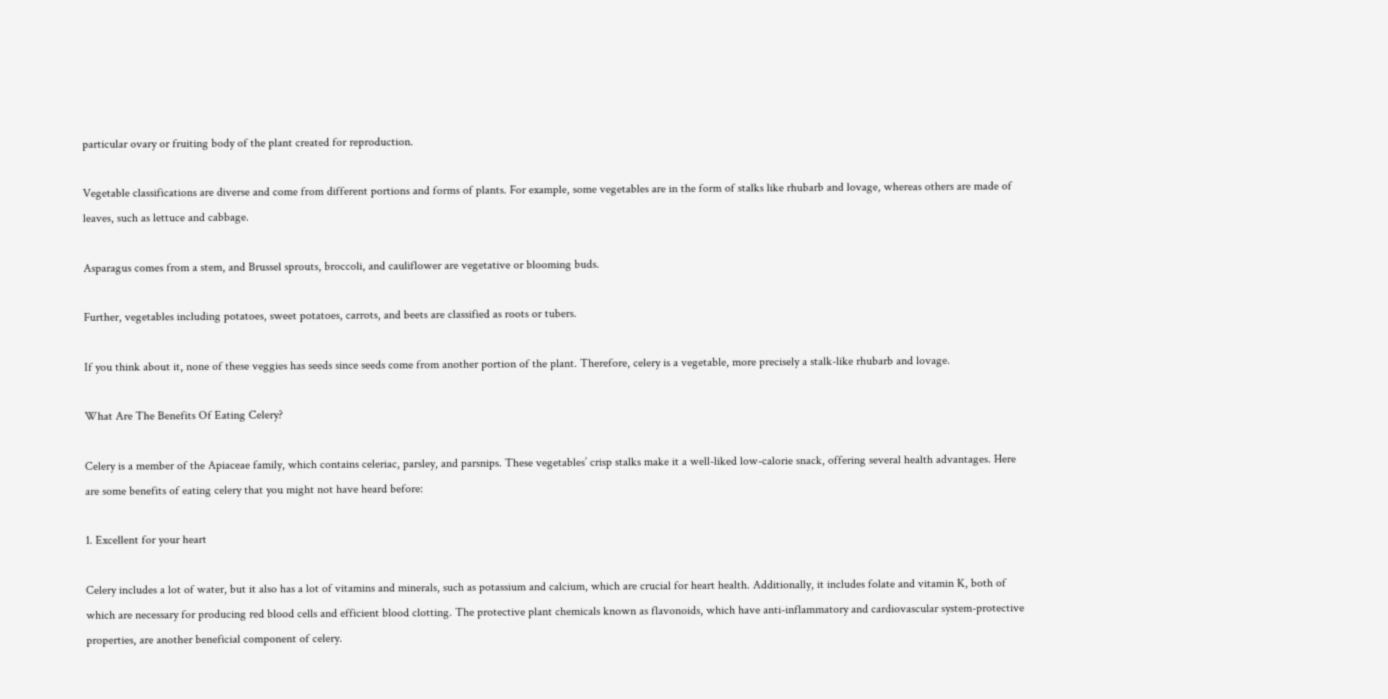particular ovary or fruiting body of the plant created for reproduction.

Vegetable classifications are diverse and come from different portions and forms of plants. For example, some vegetables are in the form of stalks like rhubarb and lovage, whereas others are made of leaves, such as lettuce and cabbage.

Asparagus comes from a stem, and Brussel sprouts, broccoli, and cauliflower are vegetative or blooming buds.

Further, vegetables including potatoes, sweet potatoes, carrots, and beets are classified as roots or tubers.

If you think about it, none of these veggies has seeds since seeds come from another portion of the plant. Therefore, celery is a vegetable, more precisely a stalk-like rhubarb and lovage.

What Are The Benefits Of Eating Celery?

Celery is a member of the Apiaceae family, which contains celeriac, parsley, and parsnips. These vegetables’ crisp stalks make it a well-liked low-calorie snack, offering several health advantages. Here are some benefits of eating celery that you might not have heard before:

1. Excellent for your heart

Celery includes a lot of water, but it also has a lot of vitamins and minerals, such as potassium and calcium, which are crucial for heart health. Additionally, it includes folate and vitamin K, both of which are necessary for producing red blood cells and efficient blood clotting. The protective plant chemicals known as flavonoids, which have anti-inflammatory and cardiovascular system-protective properties, are another beneficial component of celery.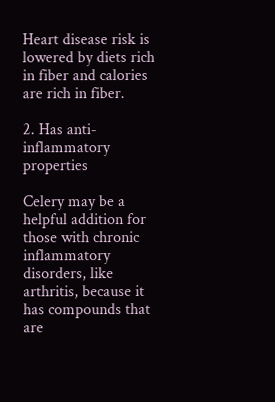Heart disease risk is lowered by diets rich in fiber and calories are rich in fiber.

2. Has anti-inflammatory properties

Celery may be a helpful addition for those with chronic inflammatory disorders, like arthritis, because it has compounds that are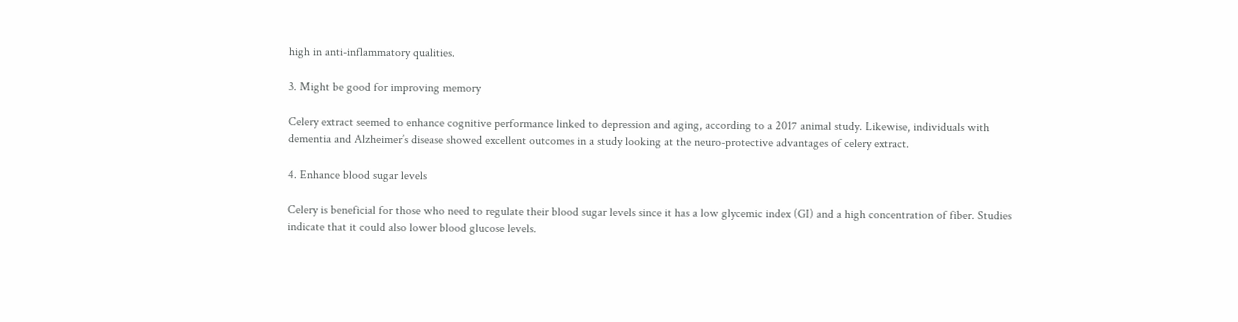high in anti-inflammatory qualities.

3. Might be good for improving memory

Celery extract seemed to enhance cognitive performance linked to depression and aging, according to a 2017 animal study. Likewise, individuals with dementia and Alzheimer’s disease showed excellent outcomes in a study looking at the neuro-protective advantages of celery extract.

4. Enhance blood sugar levels

Celery is beneficial for those who need to regulate their blood sugar levels since it has a low glycemic index (GI) and a high concentration of fiber. Studies indicate that it could also lower blood glucose levels.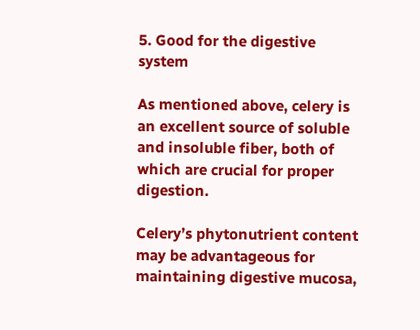5. Good for the digestive system

As mentioned above, celery is an excellent source of soluble and insoluble fiber, both of which are crucial for proper digestion.

Celery’s phytonutrient content may be advantageous for maintaining digestive mucosa,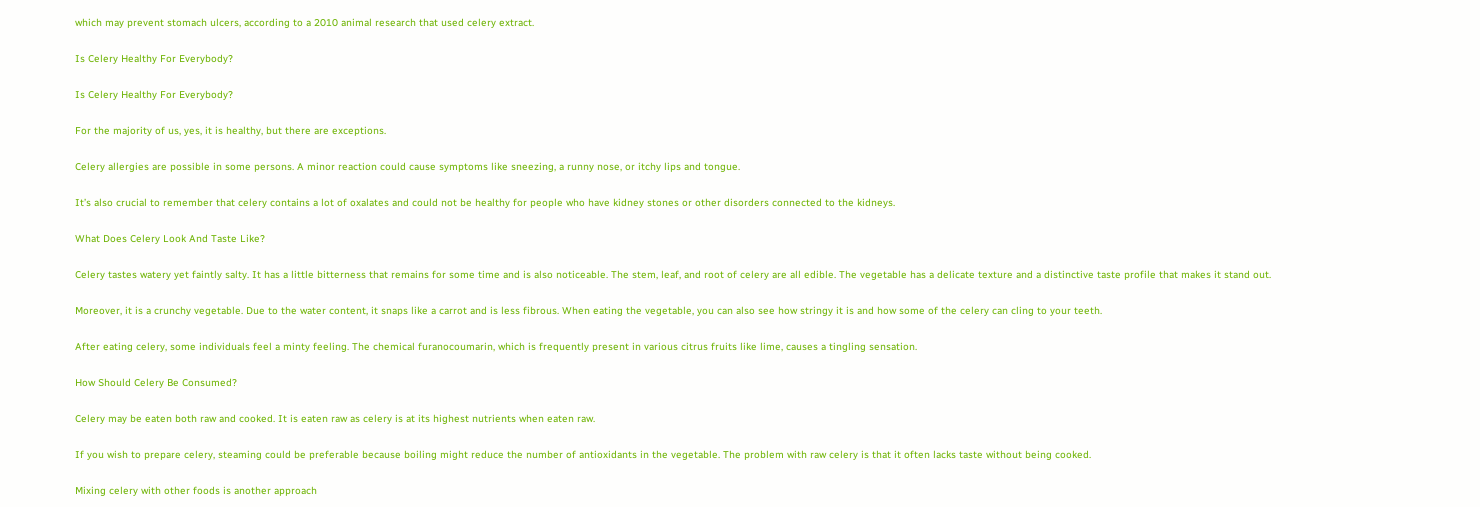which may prevent stomach ulcers, according to a 2010 animal research that used celery extract.

Is Celery Healthy For Everybody?

Is Celery Healthy For Everybody?

For the majority of us, yes, it is healthy, but there are exceptions.

Celery allergies are possible in some persons. A minor reaction could cause symptoms like sneezing, a runny nose, or itchy lips and tongue.

It’s also crucial to remember that celery contains a lot of oxalates and could not be healthy for people who have kidney stones or other disorders connected to the kidneys.

What Does Celery Look And Taste Like?

Celery tastes watery yet faintly salty. It has a little bitterness that remains for some time and is also noticeable. The stem, leaf, and root of celery are all edible. The vegetable has a delicate texture and a distinctive taste profile that makes it stand out.

Moreover, it is a crunchy vegetable. Due to the water content, it snaps like a carrot and is less fibrous. When eating the vegetable, you can also see how stringy it is and how some of the celery can cling to your teeth.

After eating celery, some individuals feel a minty feeling. The chemical furanocoumarin, which is frequently present in various citrus fruits like lime, causes a tingling sensation.

How Should Celery Be Consumed?

Celery may be eaten both raw and cooked. It is eaten raw as celery is at its highest nutrients when eaten raw.

If you wish to prepare celery, steaming could be preferable because boiling might reduce the number of antioxidants in the vegetable. The problem with raw celery is that it often lacks taste without being cooked.

Mixing celery with other foods is another approach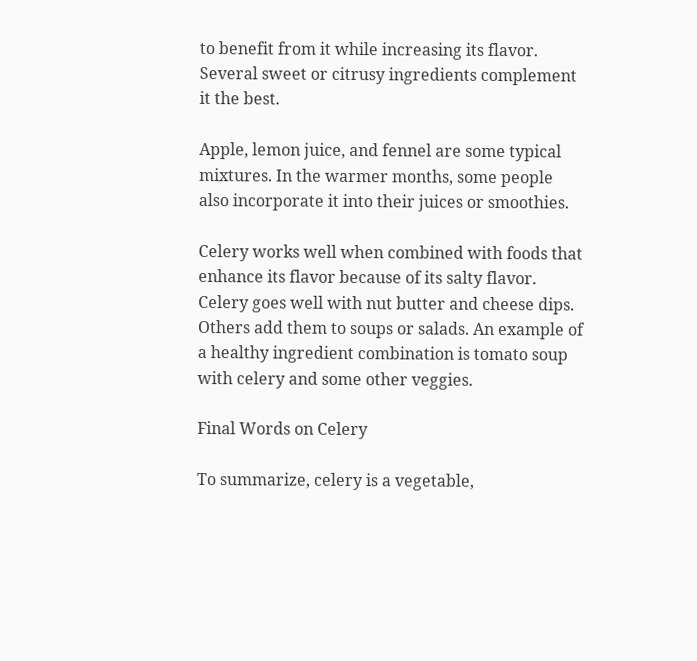to benefit from it while increasing its flavor. Several sweet or citrusy ingredients complement it the best.

Apple, lemon juice, and fennel are some typical mixtures. In the warmer months, some people also incorporate it into their juices or smoothies.

Celery works well when combined with foods that enhance its flavor because of its salty flavor. Celery goes well with nut butter and cheese dips. Others add them to soups or salads. An example of a healthy ingredient combination is tomato soup with celery and some other veggies.

Final Words on Celery

To summarize, celery is a vegetable,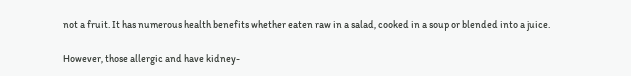not a fruit. It has numerous health benefits whether eaten raw in a salad, cooked in a soup or blended into a juice.

However, those allergic and have kidney-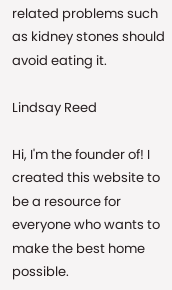related problems such as kidney stones should avoid eating it.

Lindsay Reed

Hi, I'm the founder of! I created this website to be a resource for everyone who wants to make the best home possible.